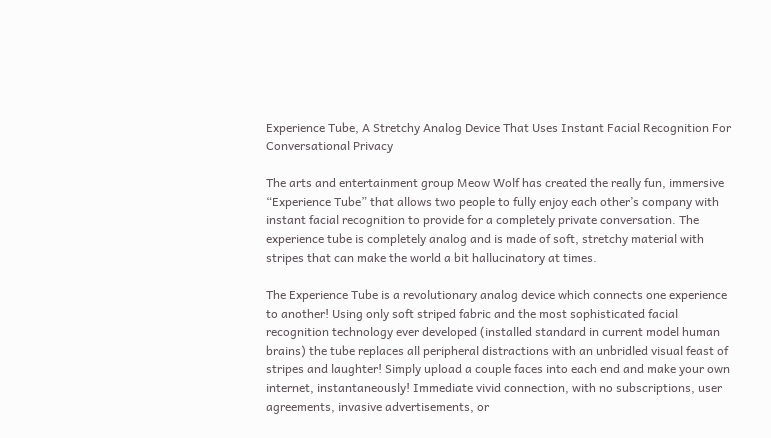Experience Tube, A Stretchy Analog Device That Uses Instant Facial Recognition For Conversational Privacy

The arts and entertainment group Meow Wolf has created the really fun, immersive “Experience Tube” that allows two people to fully enjoy each other’s company with instant facial recognition to provide for a completely private conversation. The experience tube is completely analog and is made of soft, stretchy material with stripes that can make the world a bit hallucinatory at times.

The Experience Tube is a revolutionary analog device which connects one experience to another! Using only soft striped fabric and the most sophisticated facial recognition technology ever developed (installed standard in current model human brains) the tube replaces all peripheral distractions with an unbridled visual feast of stripes and laughter! Simply upload a couple faces into each end and make your own internet, instantaneously! Immediate vivid connection, with no subscriptions, user agreements, invasive advertisements, or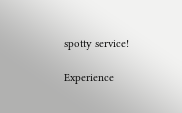spotty service!

Experience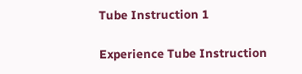Tube Instruction 1

Experience Tube Instruction